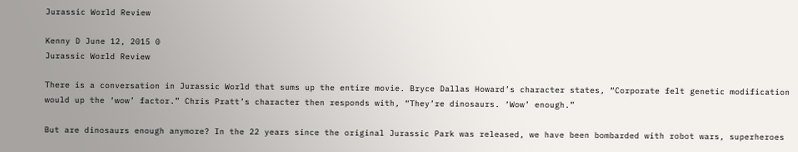Jurassic World Review

Kenny D June 12, 2015 0
Jurassic World Review

There is a conversation in Jurassic World that sums up the entire movie. Bryce Dallas Howard’s character states, “Corporate felt genetic modification would up the ‘wow’ factor.” Chris Pratt’s character then responds with, “They’re dinosaurs. ‘Wow’ enough.”

But are dinosaurs enough anymore? In the 22 years since the original Jurassic Park was released, we have been bombarded with robot wars, superheroes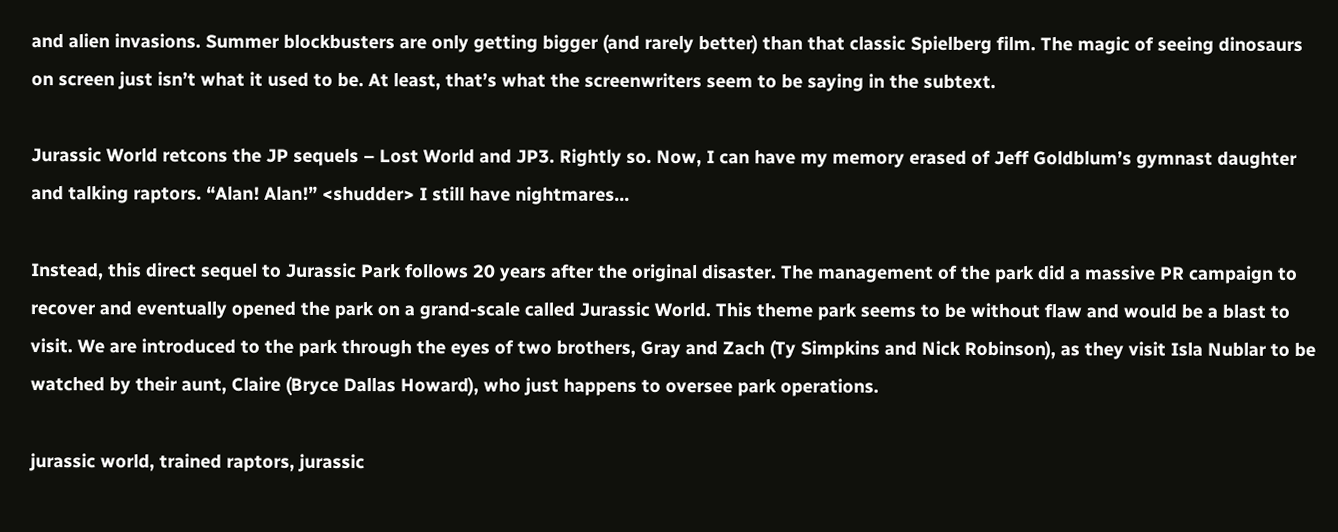and alien invasions. Summer blockbusters are only getting bigger (and rarely better) than that classic Spielberg film. The magic of seeing dinosaurs on screen just isn’t what it used to be. At least, that’s what the screenwriters seem to be saying in the subtext.

Jurassic World retcons the JP sequels – Lost World and JP3. Rightly so. Now, I can have my memory erased of Jeff Goldblum’s gymnast daughter and talking raptors. “Alan! Alan!” <shudder> I still have nightmares…

Instead, this direct sequel to Jurassic Park follows 20 years after the original disaster. The management of the park did a massive PR campaign to recover and eventually opened the park on a grand-scale called Jurassic World. This theme park seems to be without flaw and would be a blast to visit. We are introduced to the park through the eyes of two brothers, Gray and Zach (Ty Simpkins and Nick Robinson), as they visit Isla Nublar to be watched by their aunt, Claire (Bryce Dallas Howard), who just happens to oversee park operations.

jurassic world, trained raptors, jurassic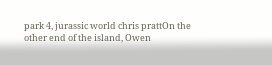park 4, jurassic world chris prattOn the other end of the island, Owen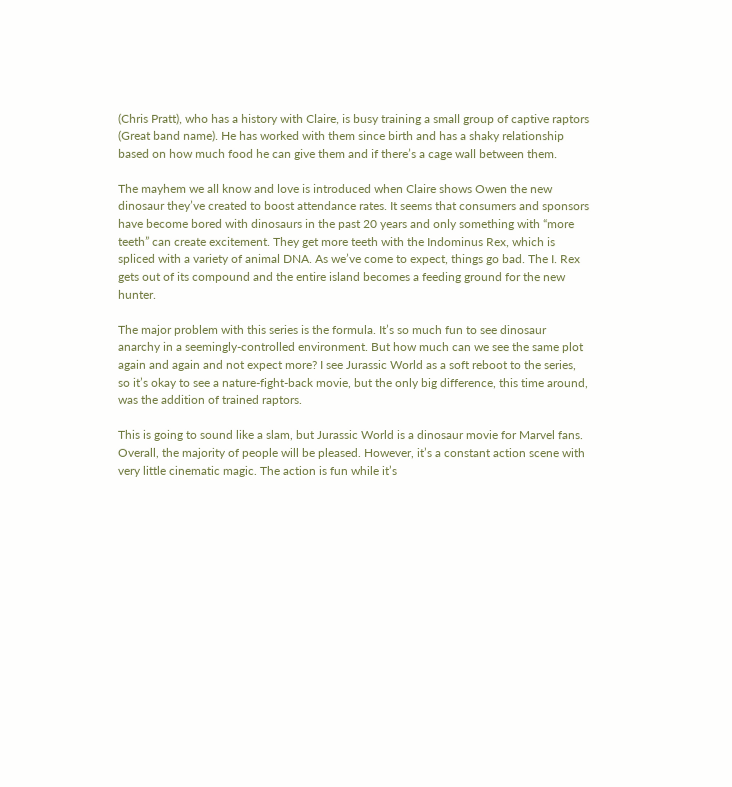(Chris Pratt), who has a history with Claire, is busy training a small group of captive raptors (Great band name). He has worked with them since birth and has a shaky relationship based on how much food he can give them and if there’s a cage wall between them.

The mayhem we all know and love is introduced when Claire shows Owen the new dinosaur they’ve created to boost attendance rates. It seems that consumers and sponsors have become bored with dinosaurs in the past 20 years and only something with “more teeth” can create excitement. They get more teeth with the Indominus Rex, which is spliced with a variety of animal DNA. As we’ve come to expect, things go bad. The I. Rex gets out of its compound and the entire island becomes a feeding ground for the new hunter.

The major problem with this series is the formula. It’s so much fun to see dinosaur anarchy in a seemingly-controlled environment. But how much can we see the same plot again and again and not expect more? I see Jurassic World as a soft reboot to the series, so it’s okay to see a nature-fight-back movie, but the only big difference, this time around,  was the addition of trained raptors.

This is going to sound like a slam, but Jurassic World is a dinosaur movie for Marvel fans. Overall, the majority of people will be pleased. However, it’s a constant action scene with very little cinematic magic. The action is fun while it’s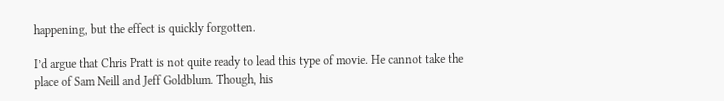happening, but the effect is quickly forgotten.

I’d argue that Chris Pratt is not quite ready to lead this type of movie. He cannot take the place of Sam Neill and Jeff Goldblum. Though, his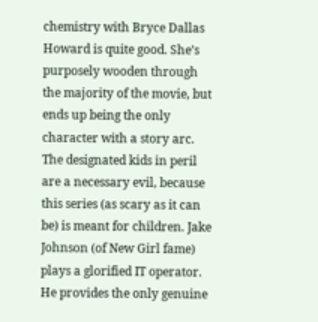chemistry with Bryce Dallas Howard is quite good. She’s purposely wooden through the majority of the movie, but ends up being the only character with a story arc. The designated kids in peril are a necessary evil, because this series (as scary as it can be) is meant for children. Jake Johnson (of New Girl fame) plays a glorified IT operator. He provides the only genuine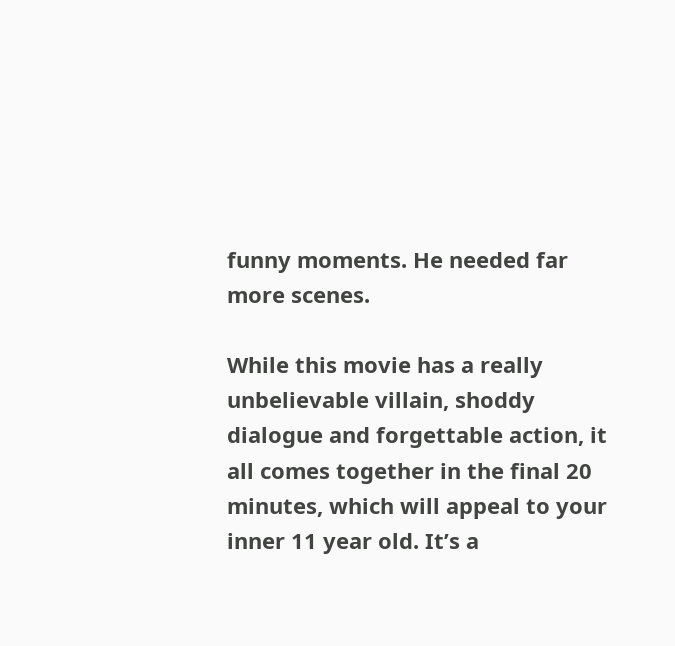funny moments. He needed far more scenes.

While this movie has a really unbelievable villain, shoddy dialogue and forgettable action, it all comes together in the final 20 minutes, which will appeal to your inner 11 year old. It’s a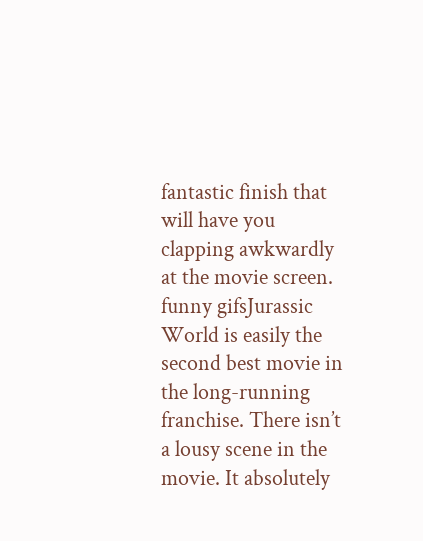fantastic finish that will have you clapping awkwardly at the movie screen.
funny gifsJurassic World is easily the second best movie in the long-running franchise. There isn’t a lousy scene in the movie. It absolutely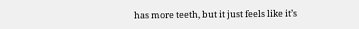has more teeth, but it just feels like it’s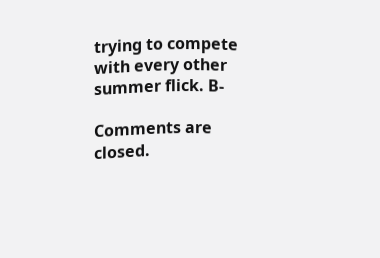trying to compete with every other summer flick. B-

Comments are closed.